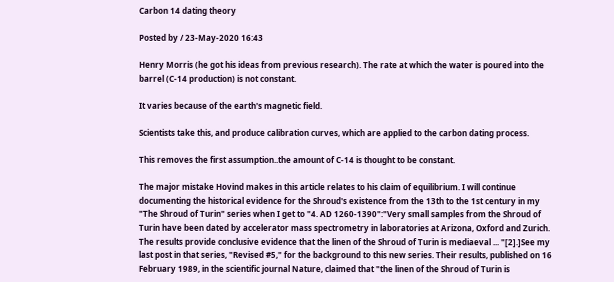Carbon 14 dating theory

Posted by / 23-May-2020 16:43

Henry Morris (he got his ideas from previous research). The rate at which the water is poured into the barrel (C-14 production) is not constant.

It varies because of the earth's magnetic field.

Scientists take this, and produce calibration curves, which are applied to the carbon dating process.

This removes the first assumption..the amount of C-14 is thought to be constant.

The major mistake Hovind makes in this article relates to his claim of equilibrium. I will continue documenting the historical evidence for the Shroud's existence from the 13th to the 1st century in my "The Shroud of Turin" series when I get to "4. AD 1260-1390":"Very small samples from the Shroud of Turin have been dated by accelerator mass spectrometry in laboratories at Arizona, Oxford and Zurich. The results provide conclusive evidence that the linen of the Shroud of Turin is mediaeval ... "[2].]See my last post in that series, "Revised #5," for the background to this new series. Their results, published on 16 February 1989, in the scientific journal Nature, claimed that "the linen of the Shroud of Turin is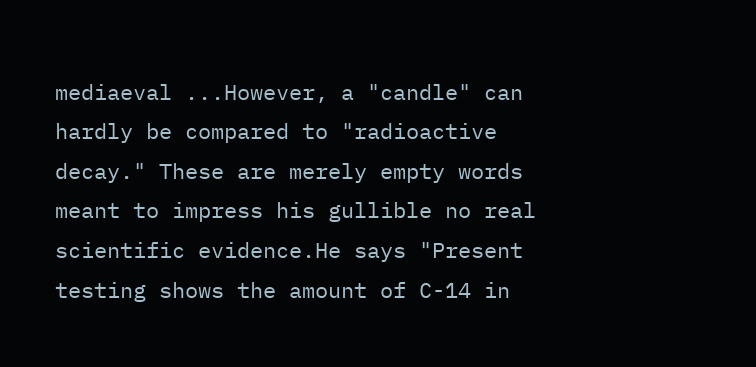mediaeval ...However, a "candle" can hardly be compared to "radioactive decay." These are merely empty words meant to impress his gullible no real scientific evidence.He says "Present testing shows the amount of C-14 in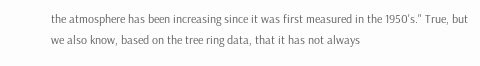the atmosphere has been increasing since it was first measured in the 1950's." True, but we also know, based on the tree ring data, that it has not always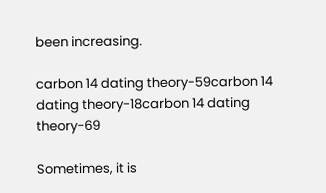been increasing.

carbon 14 dating theory-59carbon 14 dating theory-18carbon 14 dating theory-69

Sometimes, it is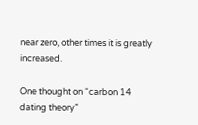near zero, other times it is greatly increased.

One thought on “carbon 14 dating theory”